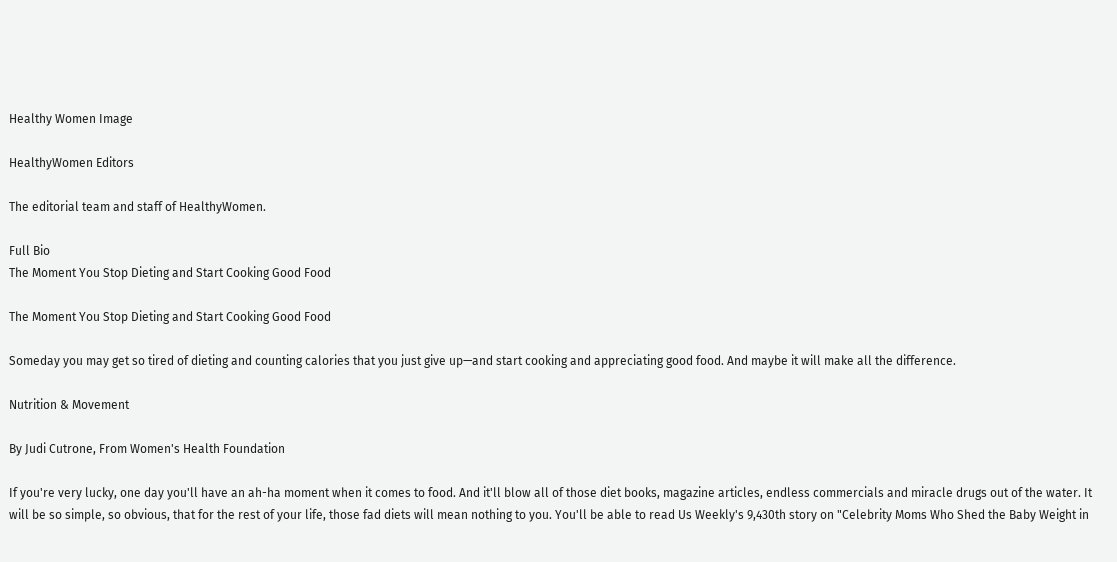Healthy Women Image

HealthyWomen Editors

The editorial team and staff of HealthyWomen.

Full Bio
The Moment You Stop Dieting and Start Cooking Good Food

The Moment You Stop Dieting and Start Cooking Good Food

Someday you may get so tired of dieting and counting calories that you just give up—and start cooking and appreciating good food. And maybe it will make all the difference.

Nutrition & Movement

By Judi Cutrone, From Women's Health Foundation

If you're very lucky, one day you'll have an ah-ha moment when it comes to food. And it'll blow all of those diet books, magazine articles, endless commercials and miracle drugs out of the water. It will be so simple, so obvious, that for the rest of your life, those fad diets will mean nothing to you. You'll be able to read Us Weekly's 9,430th story on "Celebrity Moms Who Shed the Baby Weight in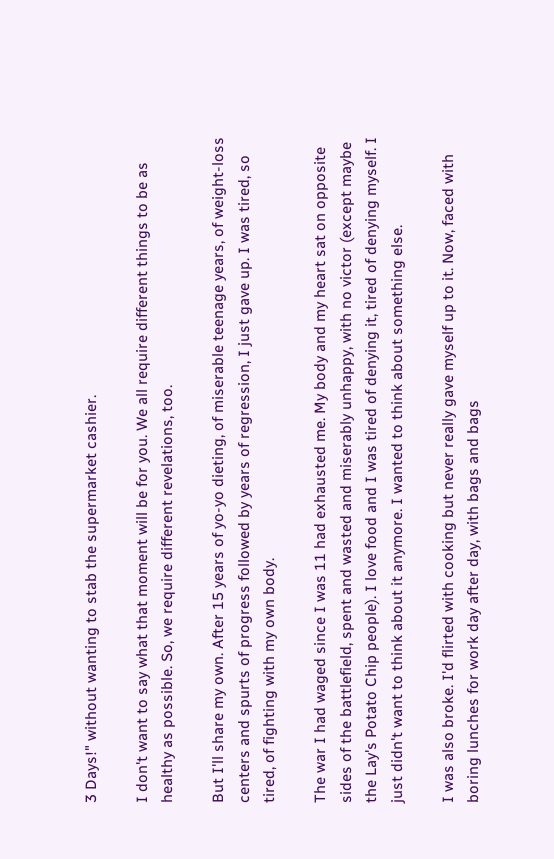3 Days!" without wanting to stab the supermarket cashier.

I don't want to say what that moment will be for you. We all require different things to be as healthy as possible. So, we require different revelations, too.

But I'll share my own. After 15 years of yo-yo dieting, of miserable teenage years, of weight-loss centers and spurts of progress followed by years of regression, I just gave up. I was tired, so tired, of fighting with my own body.

The war I had waged since I was 11 had exhausted me. My body and my heart sat on opposite sides of the battlefield, spent and wasted and miserably unhappy, with no victor (except maybe the Lay's Potato Chip people). I love food and I was tired of denying it, tired of denying myself. I just didn't want to think about it anymore. I wanted to think about something else.

I was also broke. I'd flirted with cooking but never really gave myself up to it. Now, faced with boring lunches for work day after day, with bags and bags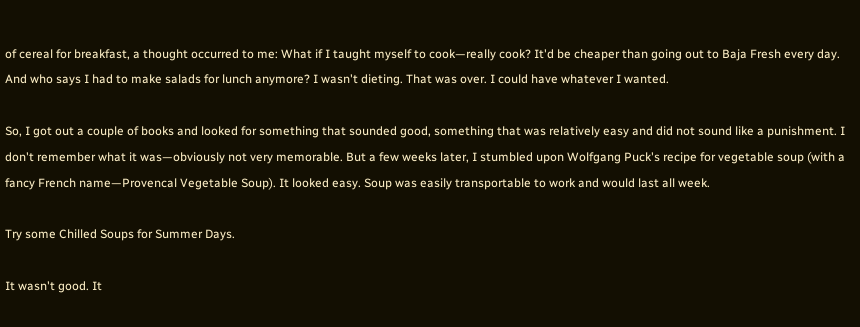of cereal for breakfast, a thought occurred to me: What if I taught myself to cook—really cook? It'd be cheaper than going out to Baja Fresh every day. And who says I had to make salads for lunch anymore? I wasn't dieting. That was over. I could have whatever I wanted.

So, I got out a couple of books and looked for something that sounded good, something that was relatively easy and did not sound like a punishment. I don't remember what it was—obviously not very memorable. But a few weeks later, I stumbled upon Wolfgang Puck's recipe for vegetable soup (with a fancy French name—Provencal Vegetable Soup). It looked easy. Soup was easily transportable to work and would last all week.

Try some Chilled Soups for Summer Days.

It wasn't good. It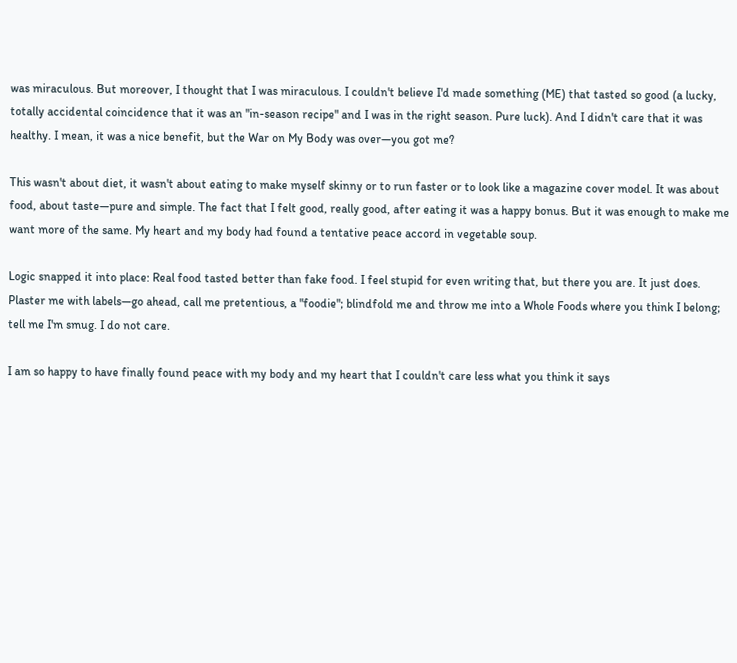was miraculous. But moreover, I thought that I was miraculous. I couldn't believe I'd made something (ME) that tasted so good (a lucky, totally accidental coincidence that it was an "in-season recipe" and I was in the right season. Pure luck). And I didn't care that it was healthy. I mean, it was a nice benefit, but the War on My Body was over—you got me?

This wasn't about diet, it wasn't about eating to make myself skinny or to run faster or to look like a magazine cover model. It was about food, about taste—pure and simple. The fact that I felt good, really good, after eating it was a happy bonus. But it was enough to make me want more of the same. My heart and my body had found a tentative peace accord in vegetable soup.

Logic snapped it into place: Real food tasted better than fake food. I feel stupid for even writing that, but there you are. It just does. Plaster me with labels—go ahead, call me pretentious, a "foodie"; blindfold me and throw me into a Whole Foods where you think I belong; tell me I'm smug. I do not care.

I am so happy to have finally found peace with my body and my heart that I couldn't care less what you think it says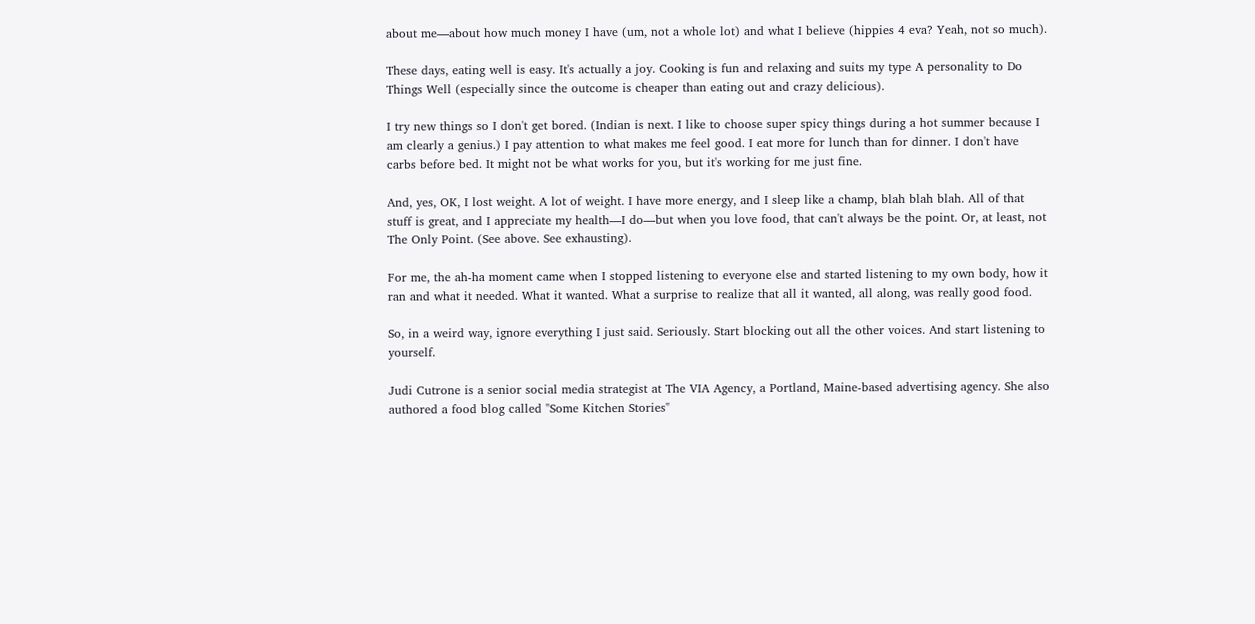about me—about how much money I have (um, not a whole lot) and what I believe (hippies 4 eva? Yeah, not so much).

These days, eating well is easy. It's actually a joy. Cooking is fun and relaxing and suits my type A personality to Do Things Well (especially since the outcome is cheaper than eating out and crazy delicious).

I try new things so I don't get bored. (Indian is next. I like to choose super spicy things during a hot summer because I am clearly a genius.) I pay attention to what makes me feel good. I eat more for lunch than for dinner. I don't have carbs before bed. It might not be what works for you, but it's working for me just fine.

And, yes, OK, I lost weight. A lot of weight. I have more energy, and I sleep like a champ, blah blah blah. All of that stuff is great, and I appreciate my health—I do—but when you love food, that can't always be the point. Or, at least, not The Only Point. (See above. See exhausting).

For me, the ah-ha moment came when I stopped listening to everyone else and started listening to my own body, how it ran and what it needed. What it wanted. What a surprise to realize that all it wanted, all along, was really good food.

So, in a weird way, ignore everything I just said. Seriously. Start blocking out all the other voices. And start listening to yourself.

Judi Cutrone is a senior social media strategist at The VIA Agency, a Portland, Maine-based advertising agency. She also authored a food blog called "Some Kitchen Stories"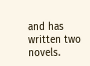and has written two novels.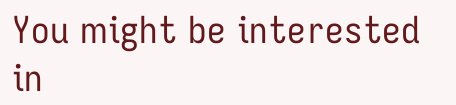You might be interested in